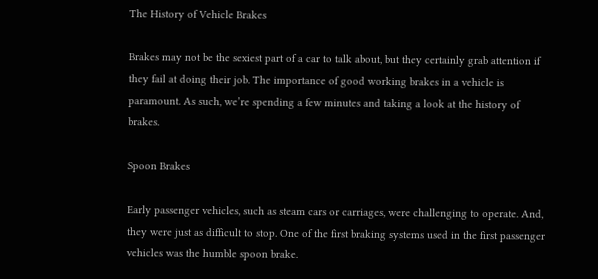The History of Vehicle Brakes

Brakes may not be the sexiest part of a car to talk about, but they certainly grab attention if they fail at doing their job. The importance of good working brakes in a vehicle is paramount. As such, we’re spending a few minutes and taking a look at the history of brakes.

Spoon Brakes

Early passenger vehicles, such as steam cars or carriages, were challenging to operate. And, they were just as difficult to stop. One of the first braking systems used in the first passenger vehicles was the humble spoon brake.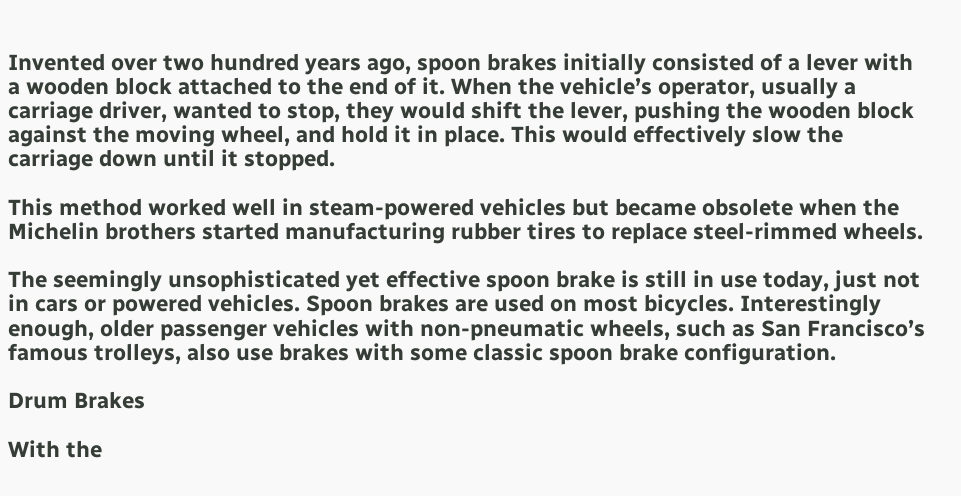Invented over two hundred years ago, spoon brakes initially consisted of a lever with a wooden block attached to the end of it. When the vehicle’s operator, usually a carriage driver, wanted to stop, they would shift the lever, pushing the wooden block against the moving wheel, and hold it in place. This would effectively slow the carriage down until it stopped.

This method worked well in steam-powered vehicles but became obsolete when the Michelin brothers started manufacturing rubber tires to replace steel-rimmed wheels.

The seemingly unsophisticated yet effective spoon brake is still in use today, just not in cars or powered vehicles. Spoon brakes are used on most bicycles. Interestingly enough, older passenger vehicles with non-pneumatic wheels, such as San Francisco’s famous trolleys, also use brakes with some classic spoon brake configuration.

Drum Brakes

With the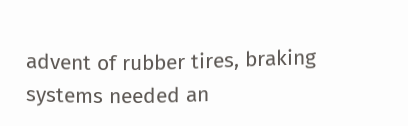advent of rubber tires, braking systems needed an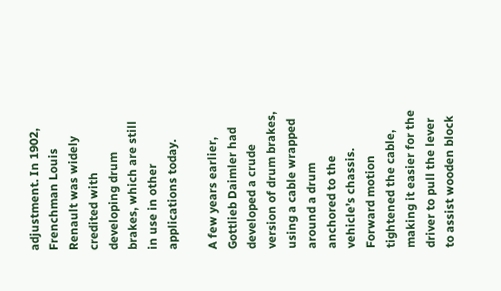adjustment. In 1902, Frenchman Louis Renault was widely credited with developing drum brakes, which are still in use in other applications today.

A few years earlier, Gottlieb Daimler had developed a crude version of drum brakes, using a cable wrapped around a drum anchored to the vehicle’s chassis. Forward motion tightened the cable, making it easier for the driver to pull the lever to assist wooden block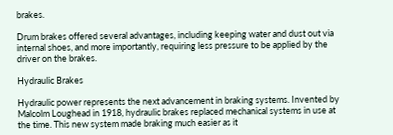brakes.

Drum brakes offered several advantages, including keeping water and dust out via internal shoes, and more importantly, requiring less pressure to be applied by the driver on the brakes.

Hydraulic Brakes

Hydraulic power represents the next advancement in braking systems. Invented by Malcolm Loughead in 1918, hydraulic brakes replaced mechanical systems in use at the time. This new system made braking much easier as it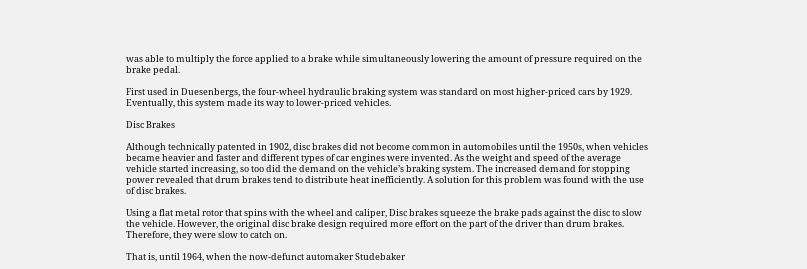was able to multiply the force applied to a brake while simultaneously lowering the amount of pressure required on the brake pedal.

First used in Duesenbergs, the four-wheel hydraulic braking system was standard on most higher-priced cars by 1929. Eventually, this system made its way to lower-priced vehicles.

Disc Brakes

Although technically patented in 1902, disc brakes did not become common in automobiles until the 1950s, when vehicles became heavier and faster and different types of car engines were invented. As the weight and speed of the average vehicle started increasing, so too did the demand on the vehicle’s braking system. The increased demand for stopping power revealed that drum brakes tend to distribute heat inefficiently. A solution for this problem was found with the use of disc brakes.

Using a flat metal rotor that spins with the wheel and caliper, Disc brakes squeeze the brake pads against the disc to slow the vehicle. However, the original disc brake design required more effort on the part of the driver than drum brakes. Therefore, they were slow to catch on.

That is, until 1964, when the now-defunct automaker Studebaker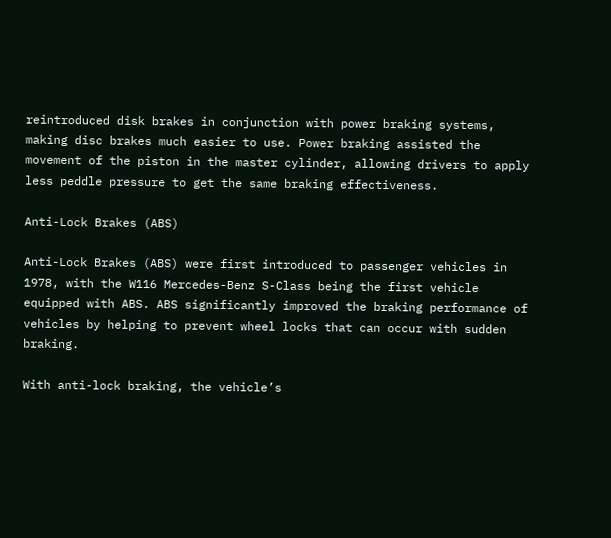reintroduced disk brakes in conjunction with power braking systems, making disc brakes much easier to use. Power braking assisted the movement of the piston in the master cylinder, allowing drivers to apply less peddle pressure to get the same braking effectiveness.

Anti-Lock Brakes (ABS)

Anti-Lock Brakes (ABS) were first introduced to passenger vehicles in 1978, with the W116 Mercedes-Benz S-Class being the first vehicle equipped with ABS. ABS significantly improved the braking performance of vehicles by helping to prevent wheel locks that can occur with sudden braking.

With anti-lock braking, the vehicle’s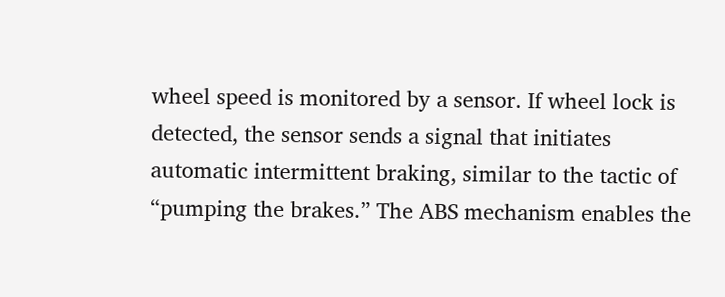wheel speed is monitored by a sensor. If wheel lock is detected, the sensor sends a signal that initiates automatic intermittent braking, similar to the tactic of “pumping the brakes.” The ABS mechanism enables the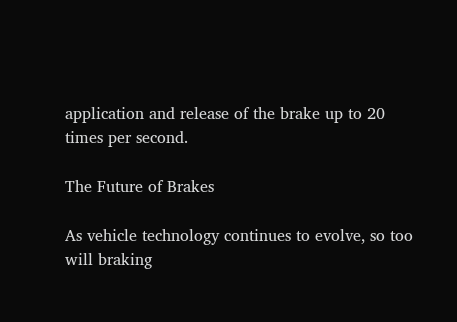application and release of the brake up to 20 times per second.

The Future of Brakes

As vehicle technology continues to evolve, so too will braking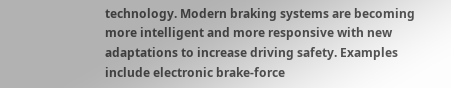technology. Modern braking systems are becoming more intelligent and more responsive with new adaptations to increase driving safety. Examples include electronic brake-force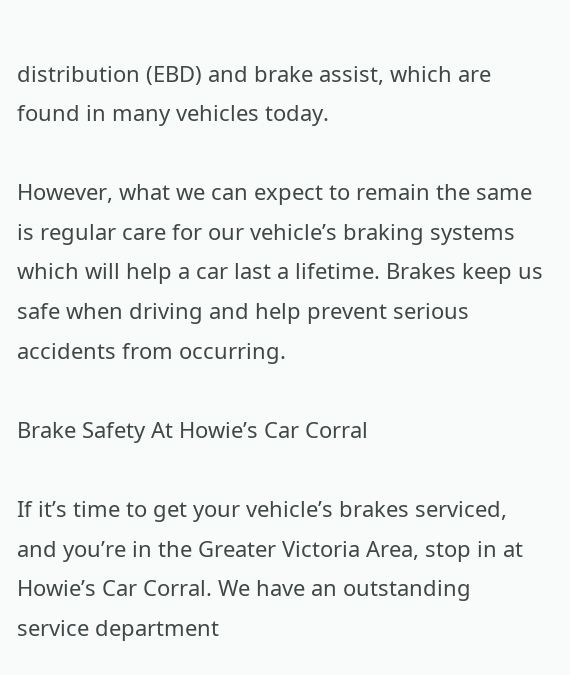distribution (EBD) and brake assist, which are found in many vehicles today.

However, what we can expect to remain the same is regular care for our vehicle’s braking systems which will help a car last a lifetime. Brakes keep us safe when driving and help prevent serious accidents from occurring.

Brake Safety At Howie’s Car Corral

If it’s time to get your vehicle’s brakes serviced, and you’re in the Greater Victoria Area, stop in at Howie’s Car Corral. We have an outstanding service department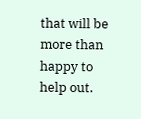that will be more than happy to help out.